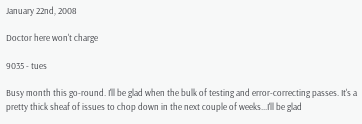January 22nd, 2008

Doctor here won't charge

9035 - tues

Busy month this go-round. I'll be glad when the bulk of testing and error-correcting passes. It's a pretty thick sheaf of issues to chop down in the next couple of weeks...I'll be glad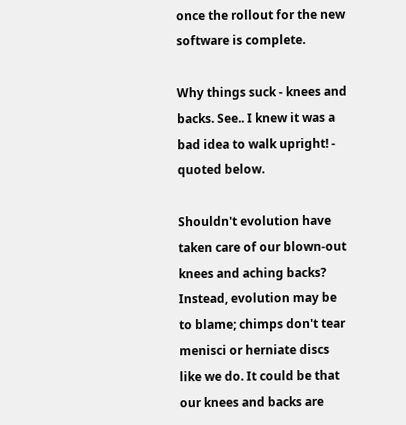once the rollout for the new software is complete.

Why things suck - knees and backs. See.. I knew it was a bad idea to walk upright! - quoted below.

Shouldn't evolution have taken care of our blown-out knees and aching backs? Instead, evolution may be to blame; chimps don't tear menisci or herniate discs like we do. It could be that our knees and backs are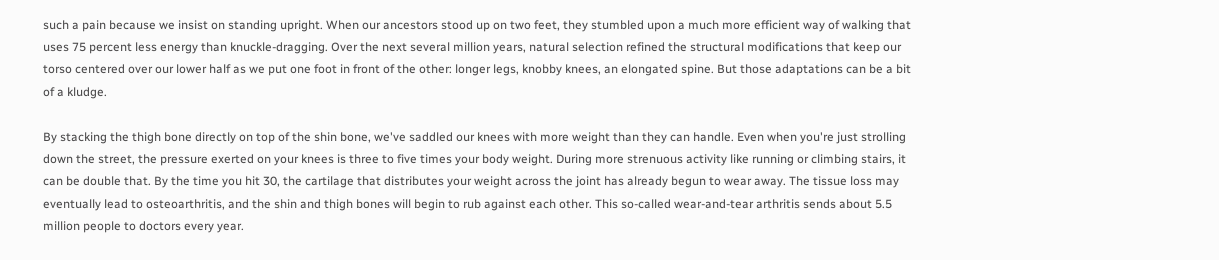such a pain because we insist on standing upright. When our ancestors stood up on two feet, they stumbled upon a much more efficient way of walking that uses 75 percent less energy than knuckle-dragging. Over the next several million years, natural selection refined the structural modifications that keep our torso centered over our lower half as we put one foot in front of the other: longer legs, knobby knees, an elongated spine. But those adaptations can be a bit of a kludge.

By stacking the thigh bone directly on top of the shin bone, we've saddled our knees with more weight than they can handle. Even when you're just strolling down the street, the pressure exerted on your knees is three to five times your body weight. During more strenuous activity like running or climbing stairs, it can be double that. By the time you hit 30, the cartilage that distributes your weight across the joint has already begun to wear away. The tissue loss may eventually lead to osteoarthritis, and the shin and thigh bones will begin to rub against each other. This so-called wear-and-tear arthritis sends about 5.5 million people to doctors every year.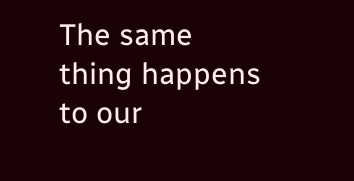The same thing happens to our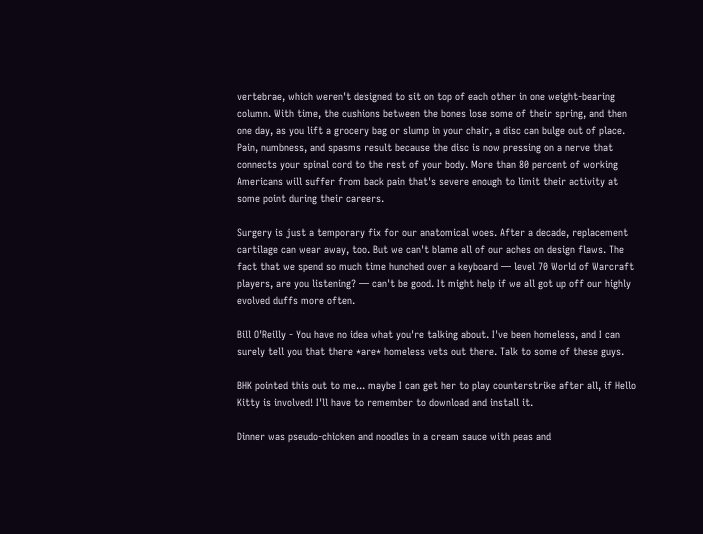vertebrae, which weren't designed to sit on top of each other in one weight-bearing column. With time, the cushions between the bones lose some of their spring, and then one day, as you lift a grocery bag or slump in your chair, a disc can bulge out of place. Pain, numbness, and spasms result because the disc is now pressing on a nerve that connects your spinal cord to the rest of your body. More than 80 percent of working Americans will suffer from back pain that's severe enough to limit their activity at some point during their careers.

Surgery is just a temporary fix for our anatomical woes. After a decade, replacement cartilage can wear away, too. But we can't blame all of our aches on design flaws. The fact that we spend so much time hunched over a keyboard — level 70 World of Warcraft players, are you listening? — can't be good. It might help if we all got up off our highly evolved duffs more often.

Bill O'Reilly - You have no idea what you're talking about. I've been homeless, and I can surely tell you that there *are* homeless vets out there. Talk to some of these guys.

BHK pointed this out to me... maybe I can get her to play counterstrike after all, if Hello Kitty is involved! I'll have to remember to download and install it.

Dinner was pseudo-chicken and noodles in a cream sauce with peas and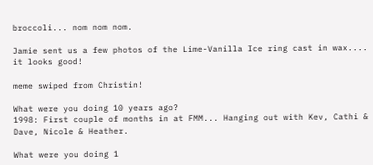broccoli... nom nom nom.

Jamie sent us a few photos of the Lime-Vanilla Ice ring cast in wax.... it looks good!

meme swiped from Christin!

What were you doing 10 years ago?
1998: First couple of months in at FMM... Hanging out with Kev, Cathi & Dave, Nicole & Heather.

What were you doing 1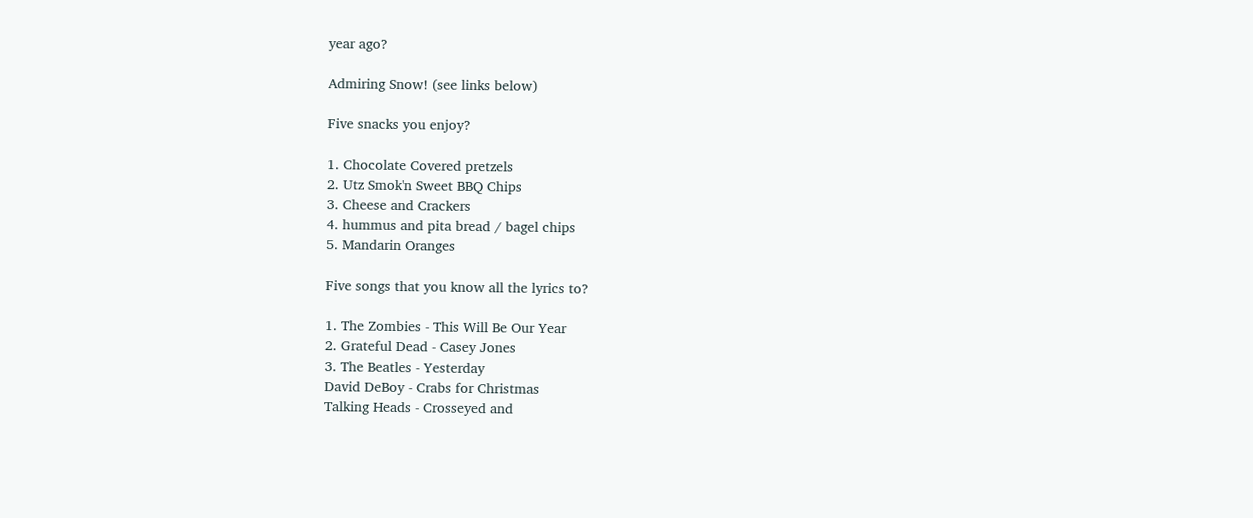year ago?

Admiring Snow! (see links below)

Five snacks you enjoy?

1. Chocolate Covered pretzels
2. Utz Smok'n Sweet BBQ Chips
3. Cheese and Crackers
4. hummus and pita bread / bagel chips
5. Mandarin Oranges

Five songs that you know all the lyrics to?

1. The Zombies - This Will Be Our Year
2. Grateful Dead - Casey Jones
3. The Beatles - Yesterday
David DeBoy - Crabs for Christmas
Talking Heads - Crosseyed and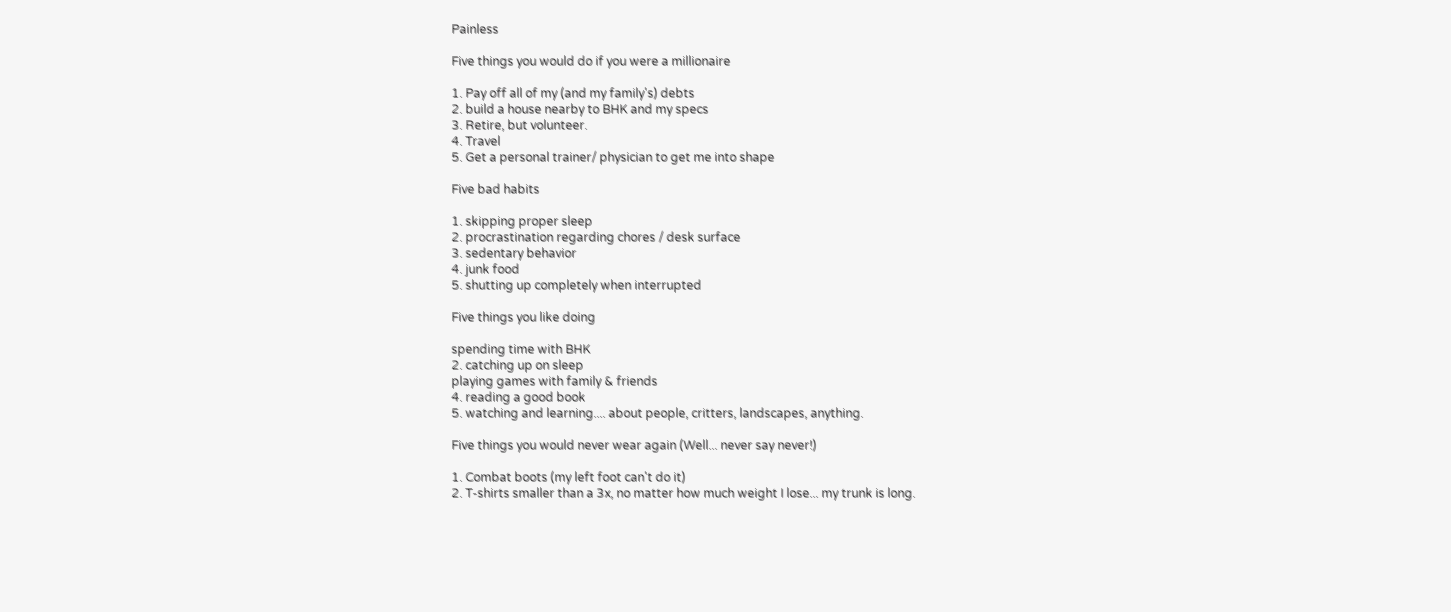Painless

Five things you would do if you were a millionaire

1. Pay off all of my (and my family's) debts
2. build a house nearby to BHK and my specs
3. Retire, but volunteer.
4. Travel
5. Get a personal trainer/ physician to get me into shape

Five bad habits

1. skipping proper sleep
2. procrastination regarding chores / desk surface
3. sedentary behavior
4. junk food
5. shutting up completely when interrupted

Five things you like doing

spending time with BHK
2. catching up on sleep
playing games with family & friends
4. reading a good book
5. watching and learning.... about people, critters, landscapes, anything.

Five things you would never wear again (Well... never say never!)

1. Combat boots (my left foot can't do it)
2. T-shirts smaller than a 3x, no matter how much weight I lose... my trunk is long.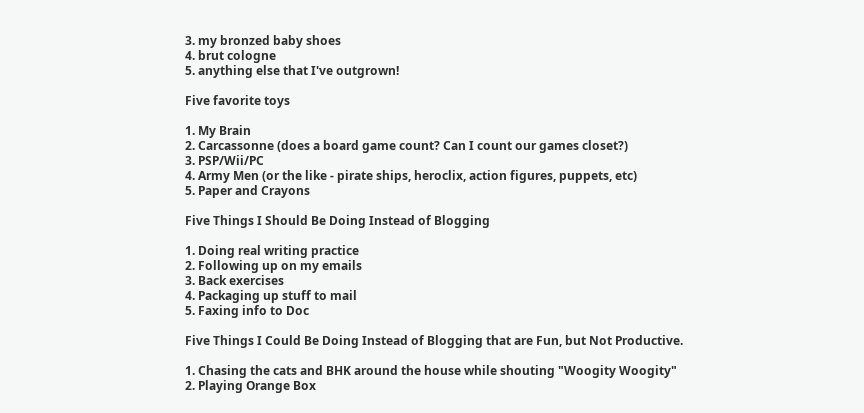3. my bronzed baby shoes
4. brut cologne
5. anything else that I've outgrown!

Five favorite toys

1. My Brain
2. Carcassonne (does a board game count? Can I count our games closet?)
3. PSP/Wii/PC
4. Army Men (or the like - pirate ships, heroclix, action figures, puppets, etc)
5. Paper and Crayons

Five Things I Should Be Doing Instead of Blogging

1. Doing real writing practice
2. Following up on my emails
3. Back exercises
4. Packaging up stuff to mail
5. Faxing info to Doc

Five Things I Could Be Doing Instead of Blogging that are Fun, but Not Productive.

1. Chasing the cats and BHK around the house while shouting "Woogity Woogity"
2. Playing Orange Box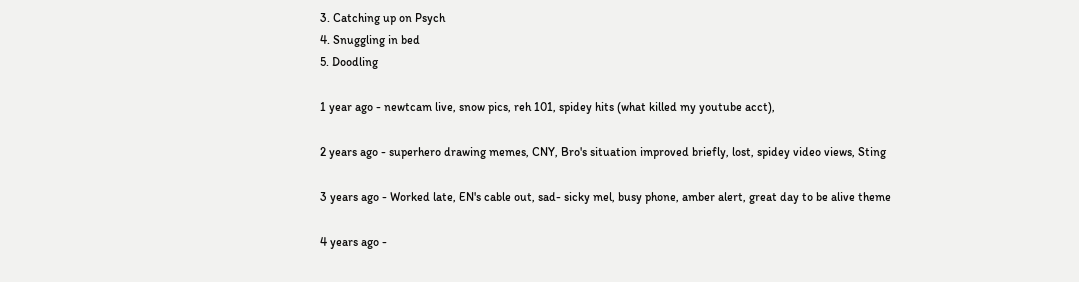3. Catching up on Psych
4. Snuggling in bed
5. Doodling

1 year ago - newtcam live, snow pics, reh 101, spidey hits (what killed my youtube acct),

2 years ago - superhero drawing memes, CNY, Bro's situation improved briefly, lost, spidey video views, Sting

3 years ago - Worked late, EN's cable out, sad- sicky mel, busy phone, amber alert, great day to be alive theme

4 years ago -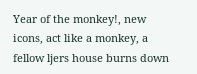Year of the monkey!, new icons, act like a monkey, a fellow ljers house burns down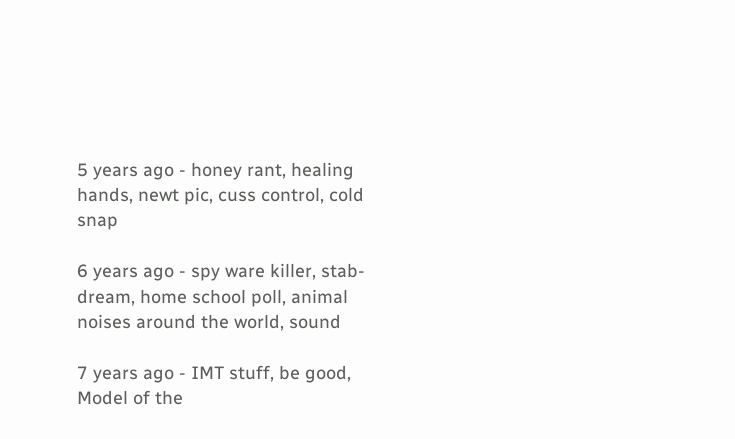5 years ago - honey rant, healing hands, newt pic, cuss control, cold snap

6 years ago - spy ware killer, stab-dream, home school poll, animal noises around the world, sound

7 years ago - IMT stuff, be good, Model of the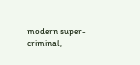modern super-criminal,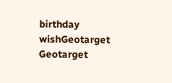birthday wishGeotarget Geotarget